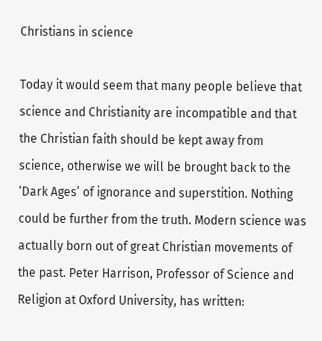Christians in science

Today it would seem that many people believe that science and Christianity are incompatible and that the Christian faith should be kept away from science, otherwise we will be brought back to the ‘Dark Ages’ of ignorance and superstition. Nothing could be further from the truth. Modern science was actually born out of great Christian movements of the past. Peter Harrison, Professor of Science and Religion at Oxford University, has written: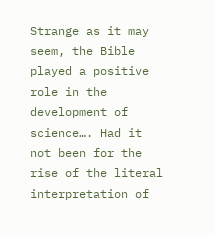Strange as it may seem, the Bible played a positive role in the development of science…. Had it not been for the rise of the literal interpretation of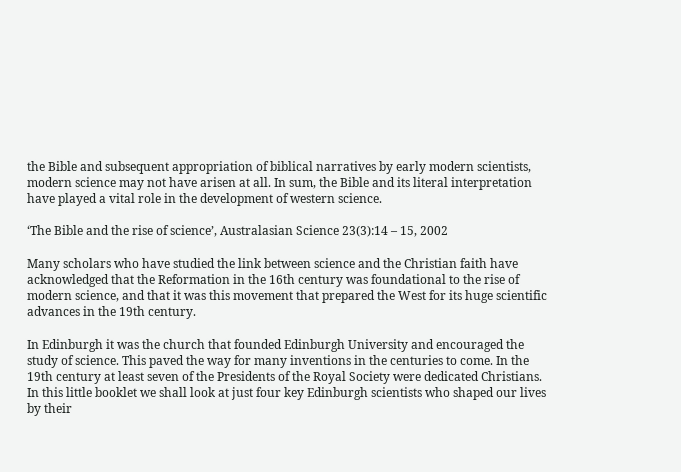the Bible and subsequent appropriation of biblical narratives by early modern scientists, modern science may not have arisen at all. In sum, the Bible and its literal interpretation have played a vital role in the development of western science.

‘The Bible and the rise of science’, Australasian Science 23(3):14 – 15, 2002

Many scholars who have studied the link between science and the Christian faith have acknowledged that the Reformation in the 16th century was foundational to the rise of modern science, and that it was this movement that prepared the West for its huge scientific advances in the 19th century.

In Edinburgh it was the church that founded Edinburgh University and encouraged the study of science. This paved the way for many inventions in the centuries to come. In the 19th century at least seven of the Presidents of the Royal Society were dedicated Christians. In this little booklet we shall look at just four key Edinburgh scientists who shaped our lives by their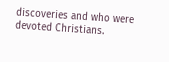discoveries and who were devoted Christians.